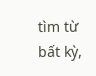tìm từ bất kỳ,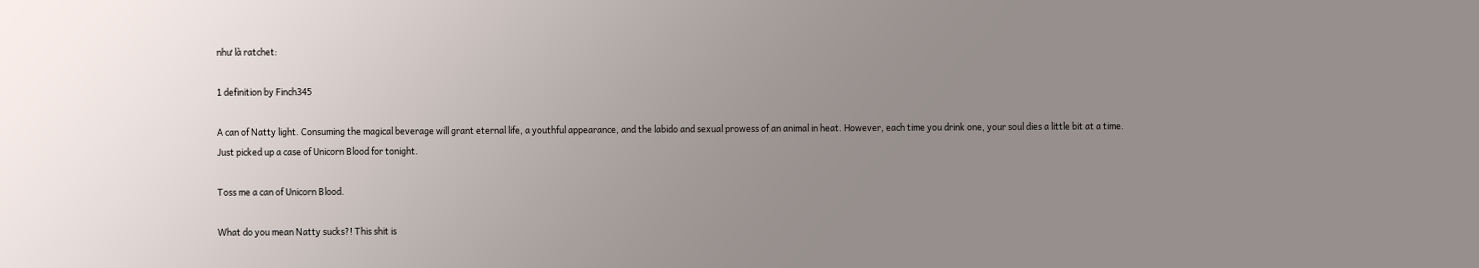như là ratchet:

1 definition by Finch345

A can of Natty light. Consuming the magical beverage will grant eternal life, a youthful appearance, and the labido and sexual prowess of an animal in heat. However, each time you drink one, your soul dies a little bit at a time.
Just picked up a case of Unicorn Blood for tonight.

Toss me a can of Unicorn Blood.

What do you mean Natty sucks?! This shit is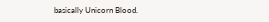basically Unicorn Blood.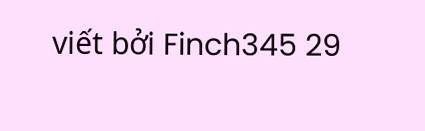viết bởi Finch345 29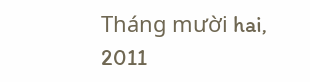Tháng mười hai, 2011